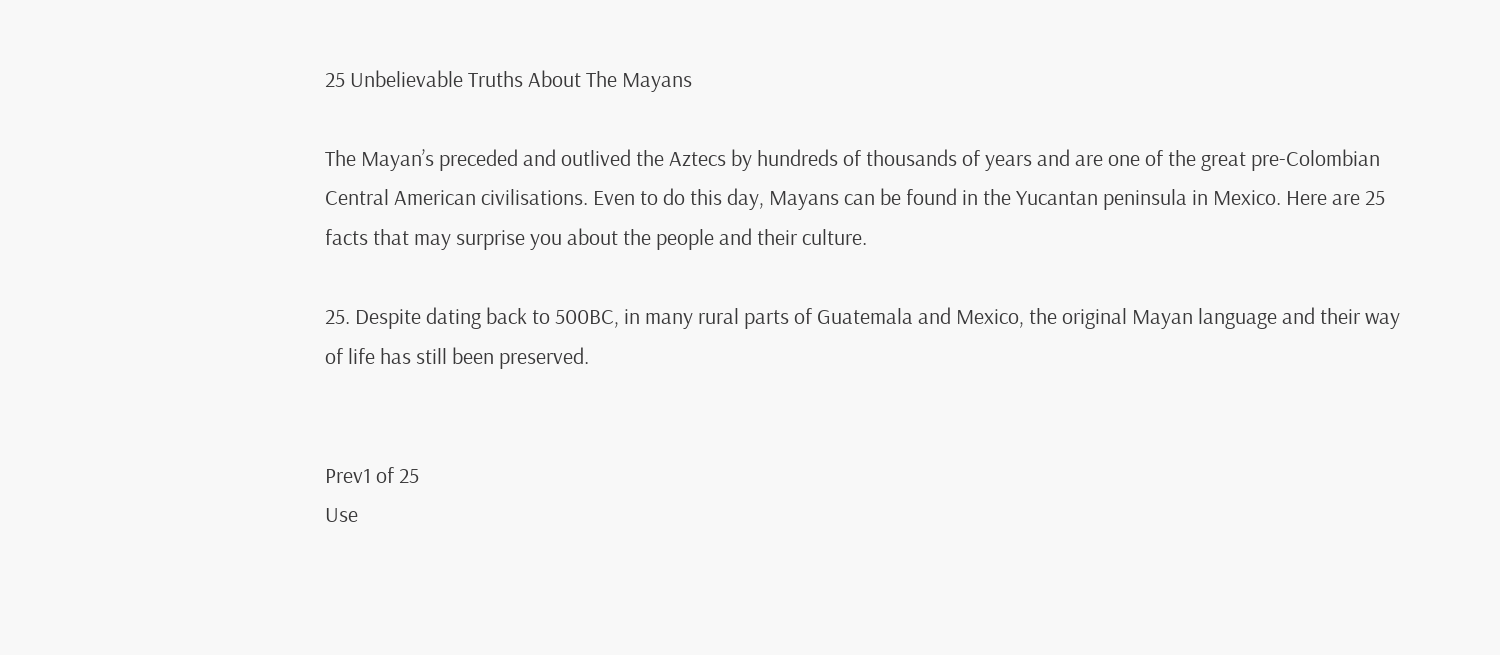25 Unbelievable Truths About The Mayans

The Mayan’s preceded and outlived the Aztecs by hundreds of thousands of years and are one of the great pre-Colombian Central American civilisations. Even to do this day, Mayans can be found in the Yucantan peninsula in Mexico. Here are 25 facts that may surprise you about the people and their culture.

25. Despite dating back to 500BC, in many rural parts of Guatemala and Mexico, the original Mayan language and their way of life has still been preserved.


Prev1 of 25
Use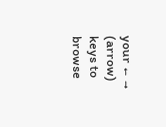your ← → (arrow) keys to browse